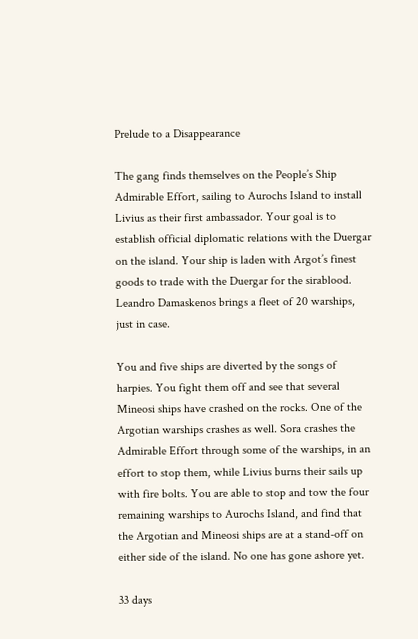Prelude to a Disappearance

The gang finds themselves on the People’s Ship Admirable Effort, sailing to Aurochs Island to install Livius as their first ambassador. Your goal is to establish official diplomatic relations with the Duergar on the island. Your ship is laden with Argot’s finest goods to trade with the Duergar for the sirablood. Leandro Damaskenos brings a fleet of 20 warships, just in case.

You and five ships are diverted by the songs of harpies. You fight them off and see that several Mineosi ships have crashed on the rocks. One of the Argotian warships crashes as well. Sora crashes the Admirable Effort through some of the warships, in an effort to stop them, while Livius burns their sails up with fire bolts. You are able to stop and tow the four remaining warships to Aurochs Island, and find that the Argotian and Mineosi ships are at a stand-off on either side of the island. No one has gone ashore yet.

33 days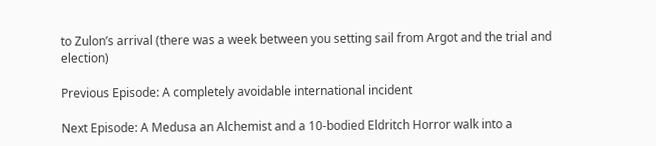to Zulon’s arrival (there was a week between you setting sail from Argot and the trial and election)

Previous Episode: A completely avoidable international incident

Next Episode: A Medusa an Alchemist and a 10-bodied Eldritch Horror walk into a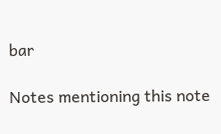bar

Notes mentioning this note